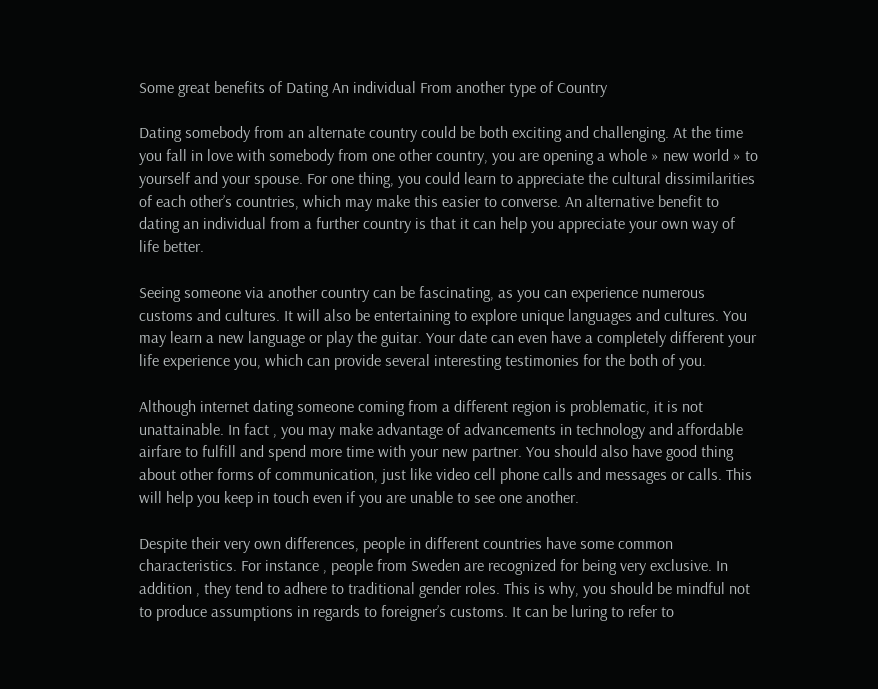Some great benefits of Dating An individual From another type of Country

Dating somebody from an alternate country could be both exciting and challenging. At the time you fall in love with somebody from one other country, you are opening a whole » new world » to yourself and your spouse. For one thing, you could learn to appreciate the cultural dissimilarities of each other’s countries, which may make this easier to converse. An alternative benefit to dating an individual from a further country is that it can help you appreciate your own way of life better.

Seeing someone via another country can be fascinating, as you can experience numerous customs and cultures. It will also be entertaining to explore unique languages and cultures. You may learn a new language or play the guitar. Your date can even have a completely different your life experience you, which can provide several interesting testimonies for the both of you.

Although internet dating someone coming from a different region is problematic, it is not unattainable. In fact , you may make advantage of advancements in technology and affordable airfare to fulfill and spend more time with your new partner. You should also have good thing about other forms of communication, just like video cell phone calls and messages or calls. This will help you keep in touch even if you are unable to see one another.

Despite their very own differences, people in different countries have some common characteristics. For instance , people from Sweden are recognized for being very exclusive. In addition , they tend to adhere to traditional gender roles. This is why, you should be mindful not to produce assumptions in regards to foreigner’s customs. It can be luring to refer to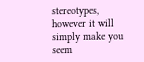stereotypes, however it will simply make you seem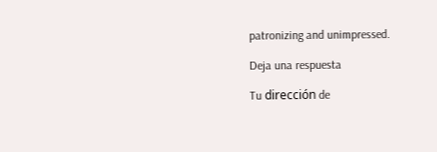patronizing and unimpressed.

Deja una respuesta

Tu dirección de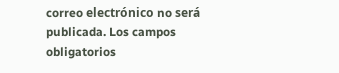correo electrónico no será publicada. Los campos obligatorios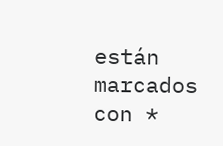están marcados con *